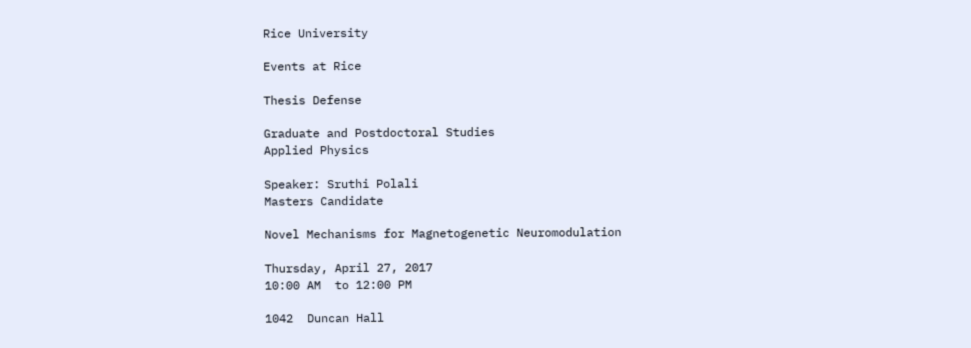Rice University

Events at Rice

Thesis Defense

Graduate and Postdoctoral Studies
Applied Physics

Speaker: Sruthi Polali
Masters Candidate

Novel Mechanisms for Magnetogenetic Neuromodulation

Thursday, April 27, 2017
10:00 AM  to 12:00 PM

1042  Duncan Hall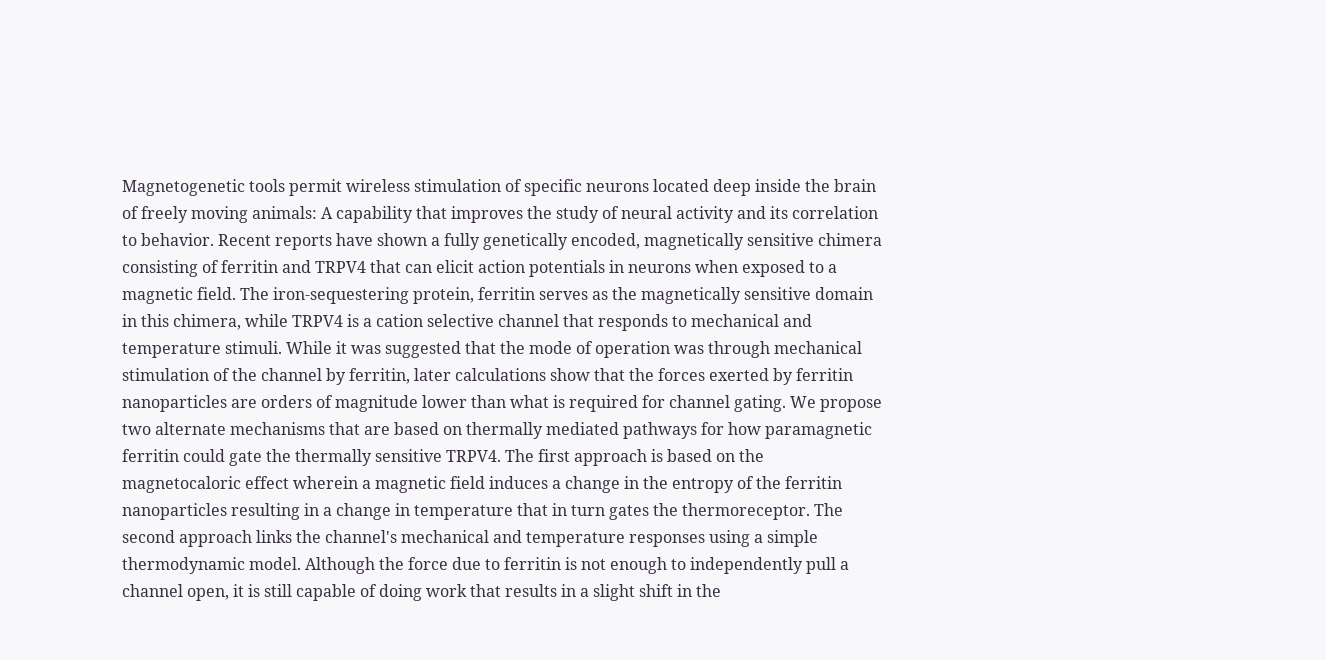Magnetogenetic tools permit wireless stimulation of specific neurons located deep inside the brain of freely moving animals: A capability that improves the study of neural activity and its correlation to behavior. Recent reports have shown a fully genetically encoded, magnetically sensitive chimera consisting of ferritin and TRPV4 that can elicit action potentials in neurons when exposed to a magnetic field. The iron-sequestering protein, ferritin serves as the magnetically sensitive domain in this chimera, while TRPV4 is a cation selective channel that responds to mechanical and temperature stimuli. While it was suggested that the mode of operation was through mechanical stimulation of the channel by ferritin, later calculations show that the forces exerted by ferritin nanoparticles are orders of magnitude lower than what is required for channel gating. We propose two alternate mechanisms that are based on thermally mediated pathways for how paramagnetic ferritin could gate the thermally sensitive TRPV4. The first approach is based on the magnetocaloric effect wherein a magnetic field induces a change in the entropy of the ferritin nanoparticles resulting in a change in temperature that in turn gates the thermoreceptor. The second approach links the channel's mechanical and temperature responses using a simple thermodynamic model. Although the force due to ferritin is not enough to independently pull a channel open, it is still capable of doing work that results in a slight shift in the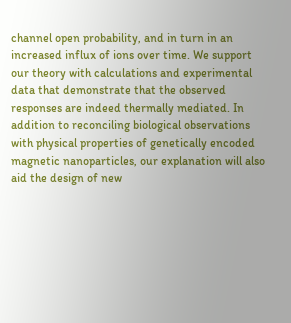channel open probability, and in turn in an increased influx of ions over time. We support our theory with calculations and experimental data that demonstrate that the observed responses are indeed thermally mediated. In addition to reconciling biological observations with physical properties of genetically encoded magnetic nanoparticles, our explanation will also aid the design of new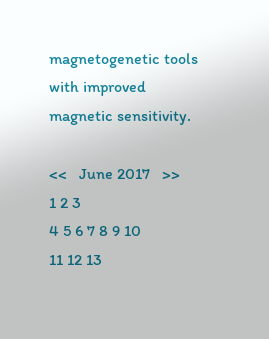magnetogenetic tools with improved magnetic sensitivity.

<<   June 2017   >>
1 2 3
4 5 6 7 8 9 10
11 12 13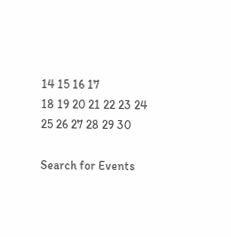14 15 16 17
18 19 20 21 22 23 24
25 26 27 28 29 30

Search for Events